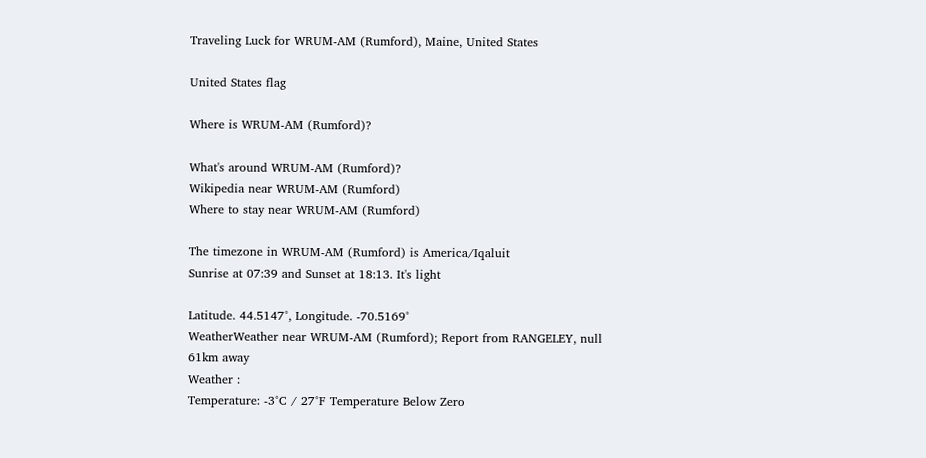Traveling Luck for WRUM-AM (Rumford), Maine, United States

United States flag

Where is WRUM-AM (Rumford)?

What's around WRUM-AM (Rumford)?
Wikipedia near WRUM-AM (Rumford)
Where to stay near WRUM-AM (Rumford)

The timezone in WRUM-AM (Rumford) is America/Iqaluit
Sunrise at 07:39 and Sunset at 18:13. It's light

Latitude. 44.5147°, Longitude. -70.5169°
WeatherWeather near WRUM-AM (Rumford); Report from RANGELEY, null 61km away
Weather :
Temperature: -3°C / 27°F Temperature Below Zero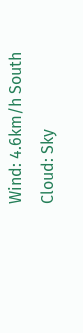Wind: 4.6km/h South
Cloud: Sky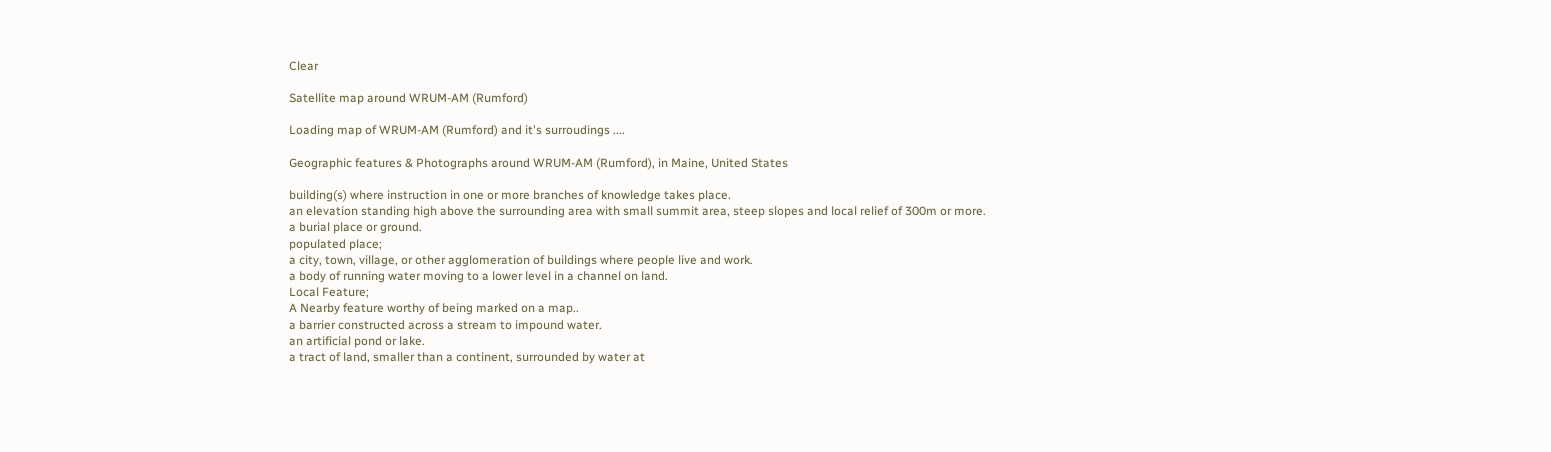Clear

Satellite map around WRUM-AM (Rumford)

Loading map of WRUM-AM (Rumford) and it's surroudings ....

Geographic features & Photographs around WRUM-AM (Rumford), in Maine, United States

building(s) where instruction in one or more branches of knowledge takes place.
an elevation standing high above the surrounding area with small summit area, steep slopes and local relief of 300m or more.
a burial place or ground.
populated place;
a city, town, village, or other agglomeration of buildings where people live and work.
a body of running water moving to a lower level in a channel on land.
Local Feature;
A Nearby feature worthy of being marked on a map..
a barrier constructed across a stream to impound water.
an artificial pond or lake.
a tract of land, smaller than a continent, surrounded by water at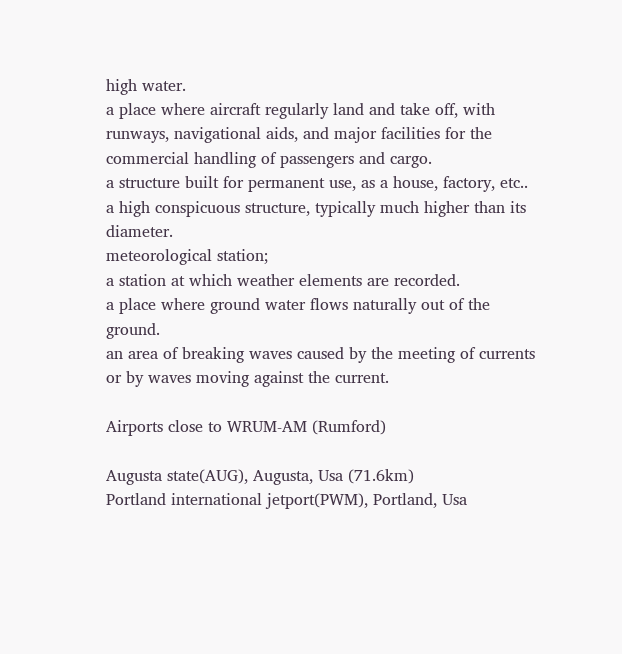high water.
a place where aircraft regularly land and take off, with runways, navigational aids, and major facilities for the commercial handling of passengers and cargo.
a structure built for permanent use, as a house, factory, etc..
a high conspicuous structure, typically much higher than its diameter.
meteorological station;
a station at which weather elements are recorded.
a place where ground water flows naturally out of the ground.
an area of breaking waves caused by the meeting of currents or by waves moving against the current.

Airports close to WRUM-AM (Rumford)

Augusta state(AUG), Augusta, Usa (71.6km)
Portland international jetport(PWM), Portland, Usa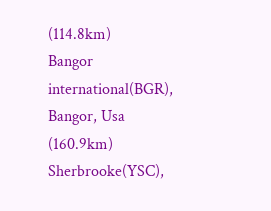(114.8km)
Bangor international(BGR), Bangor, Usa (160.9km)
Sherbrooke(YSC),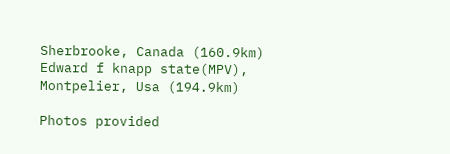Sherbrooke, Canada (160.9km)
Edward f knapp state(MPV), Montpelier, Usa (194.9km)

Photos provided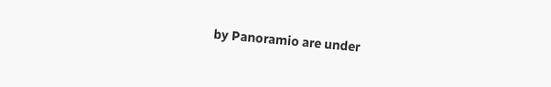by Panoramio are under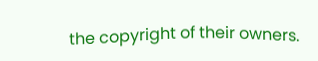the copyright of their owners.